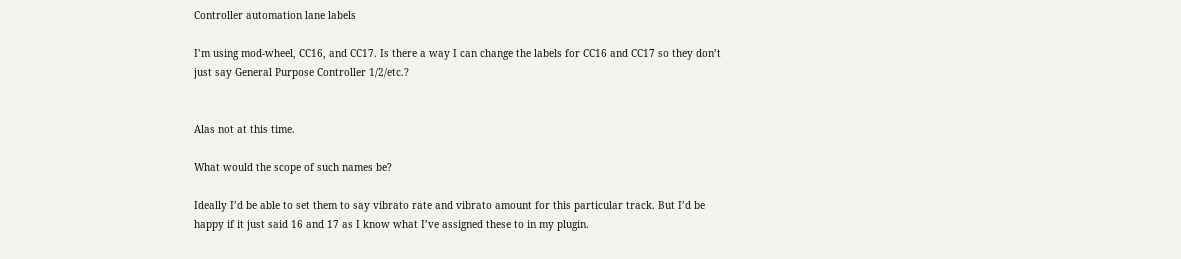Controller automation lane labels

I’m using mod-wheel, CC16, and CC17. Is there a way I can change the labels for CC16 and CC17 so they don’t just say General Purpose Controller 1/2/etc.?


Alas not at this time.

What would the scope of such names be?

Ideally I’d be able to set them to say vibrato rate and vibrato amount for this particular track. But I’d be happy if it just said 16 and 17 as I know what I’ve assigned these to in my plugin.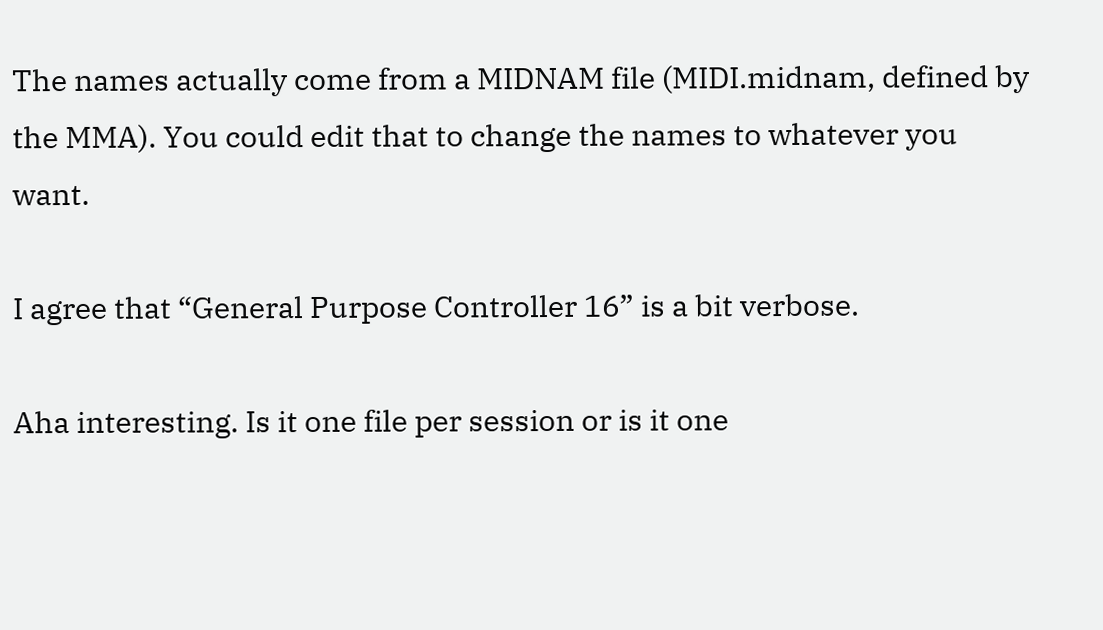The names actually come from a MIDNAM file (MIDI.midnam, defined by the MMA). You could edit that to change the names to whatever you want.

I agree that “General Purpose Controller 16” is a bit verbose.

Aha interesting. Is it one file per session or is it one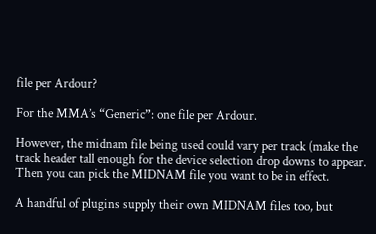file per Ardour?

For the MMA’s “Generic”: one file per Ardour.

However, the midnam file being used could vary per track (make the track header tall enough for the device selection drop downs to appear. Then you can pick the MIDNAM file you want to be in effect.

A handful of plugins supply their own MIDNAM files too, but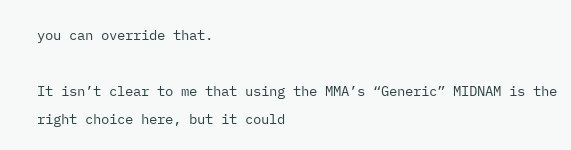you can override that.

It isn’t clear to me that using the MMA’s “Generic” MIDNAM is the right choice here, but it could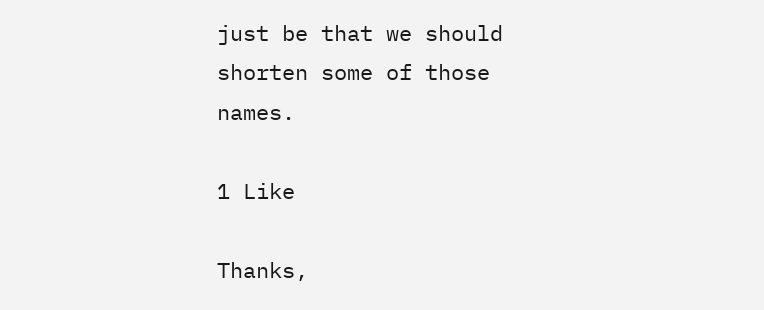just be that we should shorten some of those names.

1 Like

Thanks,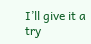I’ll give it a try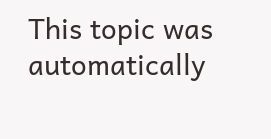This topic was automatically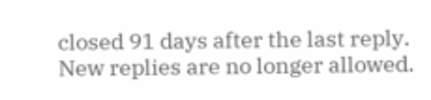closed 91 days after the last reply. New replies are no longer allowed.